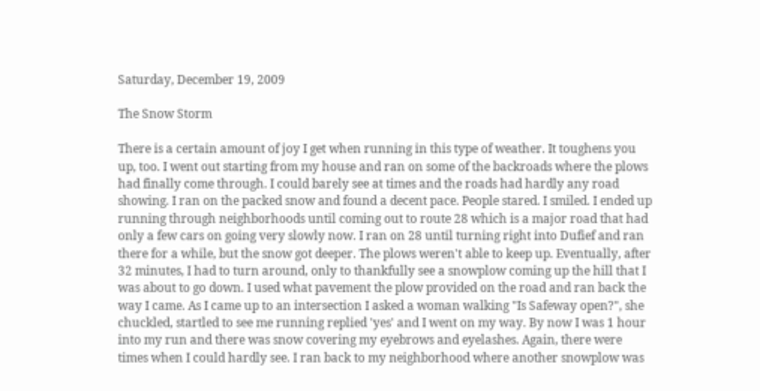Saturday, December 19, 2009

The Snow Storm

There is a certain amount of joy I get when running in this type of weather. It toughens you up, too. I went out starting from my house and ran on some of the backroads where the plows had finally come through. I could barely see at times and the roads had hardly any road showing. I ran on the packed snow and found a decent pace. People stared. I smiled. I ended up running through neighborhoods until coming out to route 28 which is a major road that had only a few cars on going very slowly now. I ran on 28 until turning right into Dufief and ran there for a while, but the snow got deeper. The plows weren't able to keep up. Eventually, after 32 minutes, I had to turn around, only to thankfully see a snowplow coming up the hill that I was about to go down. I used what pavement the plow provided on the road and ran back the way I came. As I came up to an intersection I asked a woman walking "Is Safeway open?", she chuckled, startled to see me running replied 'yes' and I went on my way. By now I was 1 hour into my run and there was snow covering my eyebrows and eyelashes. Again, there were times when I could hardly see. I ran back to my neighborhood where another snowplow was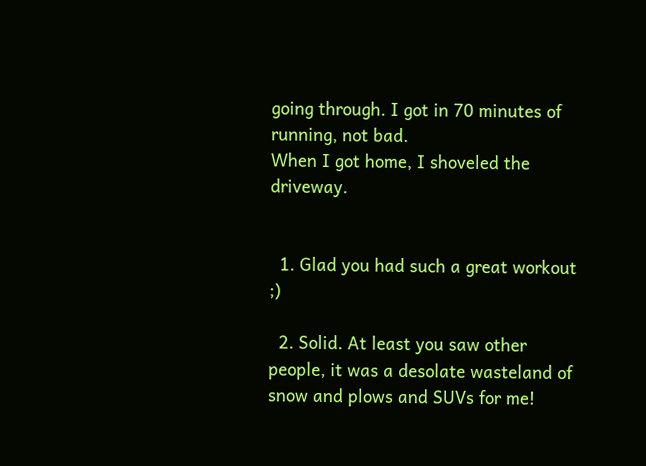going through. I got in 70 minutes of running, not bad.
When I got home, I shoveled the driveway.


  1. Glad you had such a great workout ;)

  2. Solid. At least you saw other people, it was a desolate wasteland of snow and plows and SUVs for me!